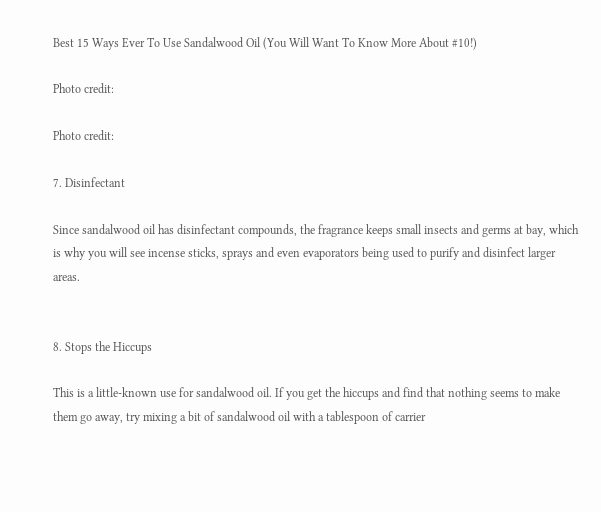Best 15 Ways Ever To Use Sandalwood Oil (You Will Want To Know More About #10!)

Photo credit:

Photo credit:

7. Disinfectant

Since sandalwood oil has disinfectant compounds, the fragrance keeps small insects and germs at bay, which is why you will see incense sticks, sprays and even evaporators being used to purify and disinfect larger areas.


8. Stops the Hiccups

This is a little-known use for sandalwood oil. If you get the hiccups and find that nothing seems to make them go away, try mixing a bit of sandalwood oil with a tablespoon of carrier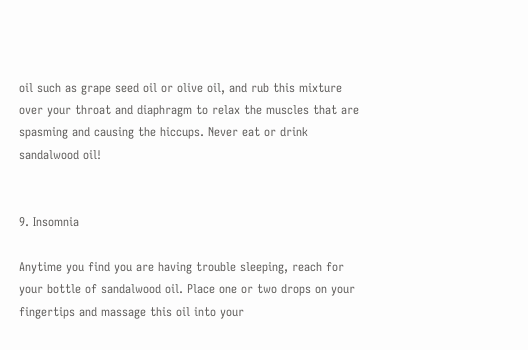oil such as grape seed oil or olive oil, and rub this mixture over your throat and diaphragm to relax the muscles that are spasming and causing the hiccups. Never eat or drink sandalwood oil!


9. Insomnia

Anytime you find you are having trouble sleeping, reach for your bottle of sandalwood oil. Place one or two drops on your fingertips and massage this oil into your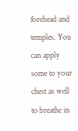forehead and temples. You can apply some to your chest as well to breathe in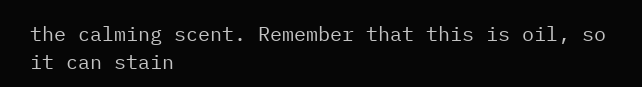the calming scent. Remember that this is oil, so it can stain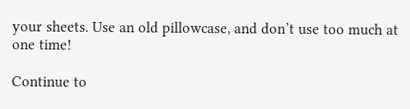your sheets. Use an old pillowcase, and don’t use too much at one time!

Continue to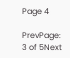Page 4

PrevPage: 3 of 5Next